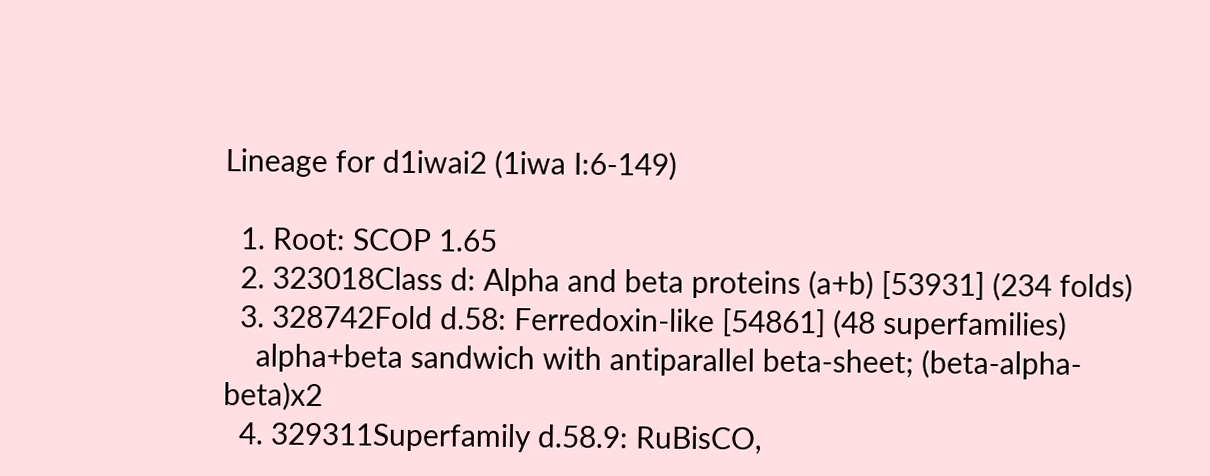Lineage for d1iwai2 (1iwa I:6-149)

  1. Root: SCOP 1.65
  2. 323018Class d: Alpha and beta proteins (a+b) [53931] (234 folds)
  3. 328742Fold d.58: Ferredoxin-like [54861] (48 superfamilies)
    alpha+beta sandwich with antiparallel beta-sheet; (beta-alpha-beta)x2
  4. 329311Superfamily d.58.9: RuBisCO,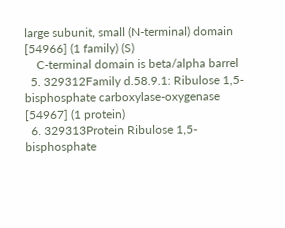large subunit, small (N-terminal) domain [54966] (1 family) (S)
    C-terminal domain is beta/alpha barrel
  5. 329312Family d.58.9.1: Ribulose 1,5-bisphosphate carboxylase-oxygenase [54967] (1 protein)
  6. 329313Protein Ribulose 1,5-bisphosphate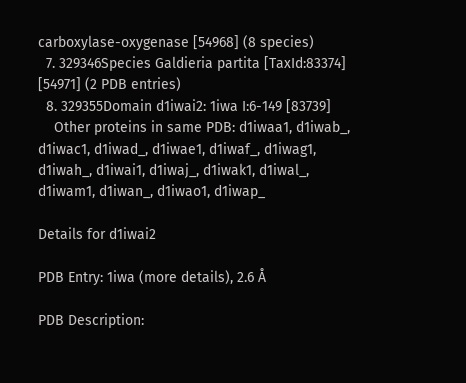carboxylase-oxygenase [54968] (8 species)
  7. 329346Species Galdieria partita [TaxId:83374] [54971] (2 PDB entries)
  8. 329355Domain d1iwai2: 1iwa I:6-149 [83739]
    Other proteins in same PDB: d1iwaa1, d1iwab_, d1iwac1, d1iwad_, d1iwae1, d1iwaf_, d1iwag1, d1iwah_, d1iwai1, d1iwaj_, d1iwak1, d1iwal_, d1iwam1, d1iwan_, d1iwao1, d1iwap_

Details for d1iwai2

PDB Entry: 1iwa (more details), 2.6 Å

PDB Description: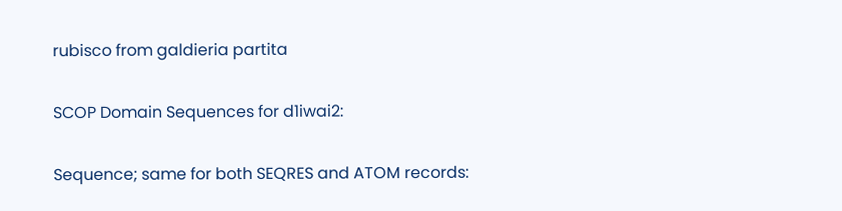rubisco from galdieria partita

SCOP Domain Sequences for d1iwai2:

Sequence; same for both SEQRES and ATOM records: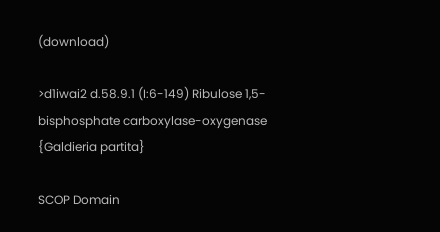(download)

>d1iwai2 d.58.9.1 (I:6-149) Ribulose 1,5-bisphosphate carboxylase-oxygenase {Galdieria partita}

SCOP Domain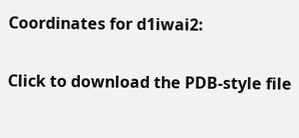Coordinates for d1iwai2:

Click to download the PDB-style file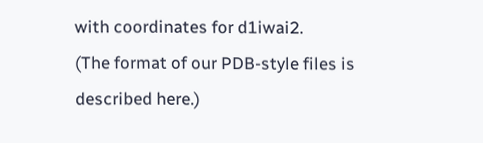with coordinates for d1iwai2.
(The format of our PDB-style files is described here.)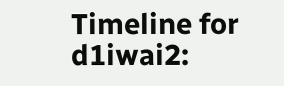Timeline for d1iwai2: